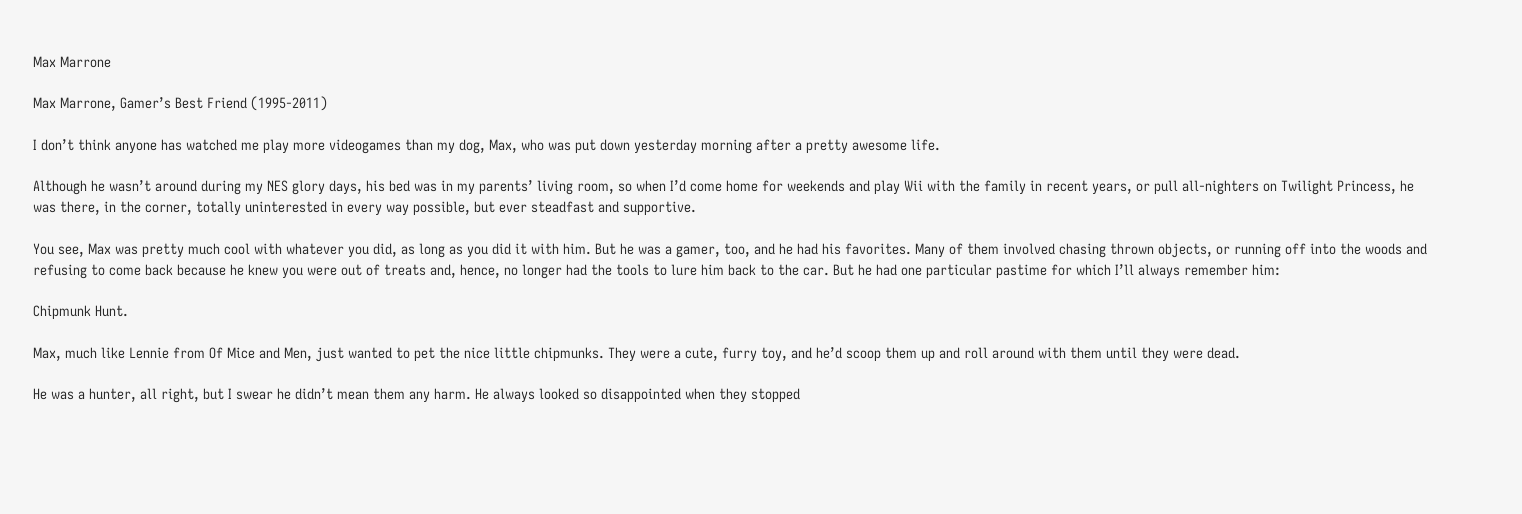Max Marrone

Max Marrone, Gamer’s Best Friend (1995-2011)

I don’t think anyone has watched me play more videogames than my dog, Max, who was put down yesterday morning after a pretty awesome life.

Although he wasn’t around during my NES glory days, his bed was in my parents’ living room, so when I’d come home for weekends and play Wii with the family in recent years, or pull all-nighters on Twilight Princess, he was there, in the corner, totally uninterested in every way possible, but ever steadfast and supportive.

You see, Max was pretty much cool with whatever you did, as long as you did it with him. But he was a gamer, too, and he had his favorites. Many of them involved chasing thrown objects, or running off into the woods and refusing to come back because he knew you were out of treats and, hence, no longer had the tools to lure him back to the car. But he had one particular pastime for which I’ll always remember him:

Chipmunk Hunt.

Max, much like Lennie from Of Mice and Men, just wanted to pet the nice little chipmunks. They were a cute, furry toy, and he’d scoop them up and roll around with them until they were dead.

He was a hunter, all right, but I swear he didn’t mean them any harm. He always looked so disappointed when they stopped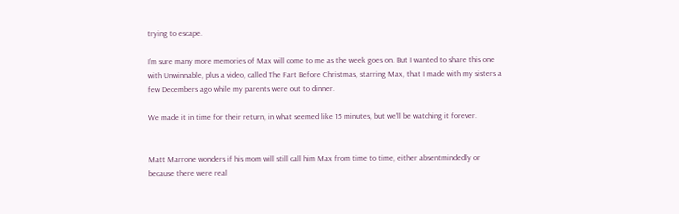trying to escape.

I’m sure many more memories of Max will come to me as the week goes on. But I wanted to share this one with Unwinnable, plus a video, called The Fart Before Christmas, starring Max, that I made with my sisters a few Decembers ago while my parents were out to dinner.

We made it in time for their return, in what seemed like 15 minutes, but we’ll be watching it forever.


Matt Marrone wonders if his mom will still call him Max from time to time, either absentmindedly or because there were real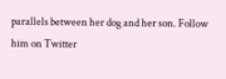parallels between her dog and her son. Follow him on Twitter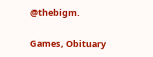@thebigm.

Games, Obituary